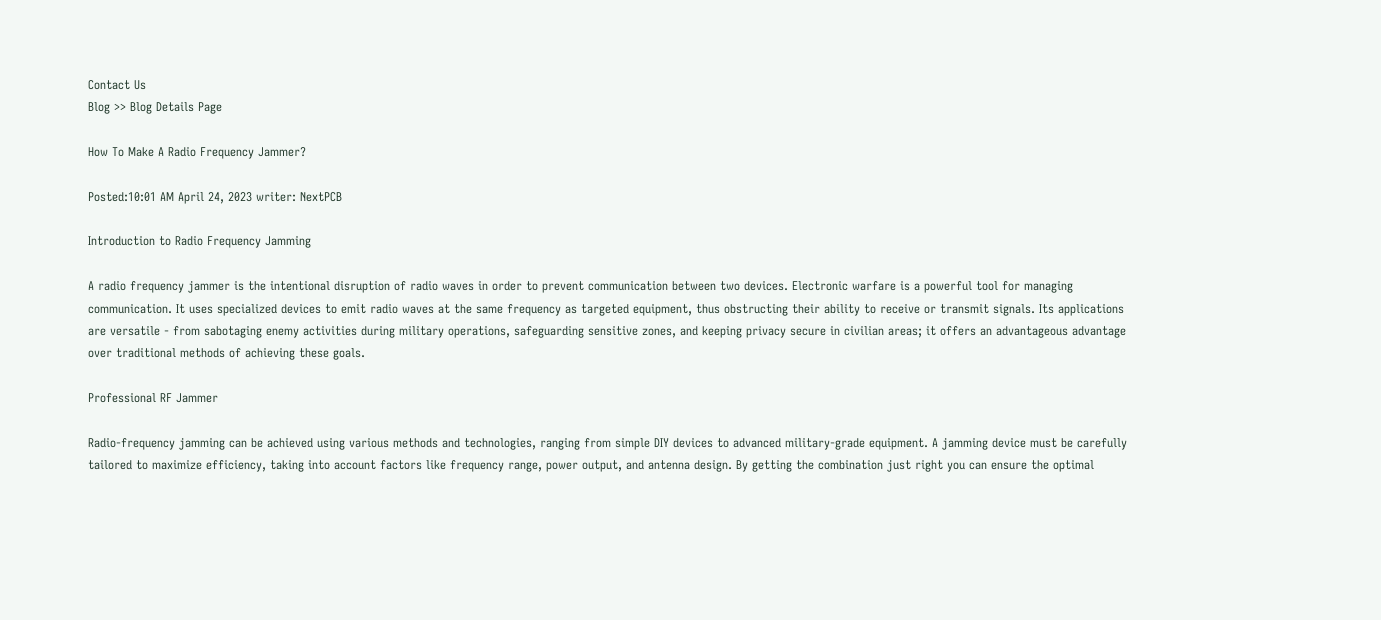Contact Us
Blog >> Blog Details Page

How To Make A Radio Frequency Jammer?

Posted:10:01 AM April 24, 2023 writer: NextPCB

Introduction to Radio Frequency Jamming

A radio frequency jammer is the intentional disruption of radio waves in order to prevent communication between two devices. Electronic warfare is a powerful tool for managing communication. It uses specialized devices to emit radio waves at the same frequency as targeted equipment, thus obstructing their ability to receive or transmit signals. Its applications are versatile - from sabotaging enemy activities during military operations, safeguarding sensitive zones, and keeping privacy secure in civilian areas; it offers an advantageous advantage over traditional methods of achieving these goals.

Professional RF Jammer

Radio-frequency jamming can be achieved using various methods and technologies, ranging from simple DIY devices to advanced military-grade equipment. A jamming device must be carefully tailored to maximize efficiency, taking into account factors like frequency range, power output, and antenna design. By getting the combination just right you can ensure the optimal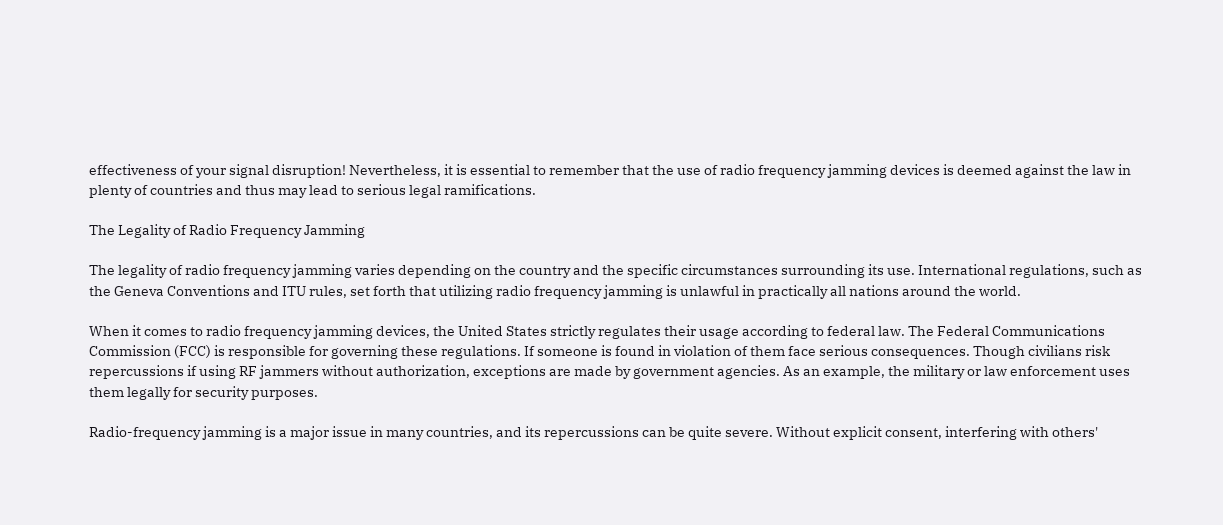effectiveness of your signal disruption! Nevertheless, it is essential to remember that the use of radio frequency jamming devices is deemed against the law in plenty of countries and thus may lead to serious legal ramifications.

The Legality of Radio Frequency Jamming

The legality of radio frequency jamming varies depending on the country and the specific circumstances surrounding its use. International regulations, such as the Geneva Conventions and ITU rules, set forth that utilizing radio frequency jamming is unlawful in practically all nations around the world.

When it comes to radio frequency jamming devices, the United States strictly regulates their usage according to federal law. The Federal Communications Commission (FCC) is responsible for governing these regulations. If someone is found in violation of them face serious consequences. Though civilians risk repercussions if using RF jammers without authorization, exceptions are made by government agencies. As an example, the military or law enforcement uses them legally for security purposes.

Radio-frequency jamming is a major issue in many countries, and its repercussions can be quite severe. Without explicit consent, interfering with others'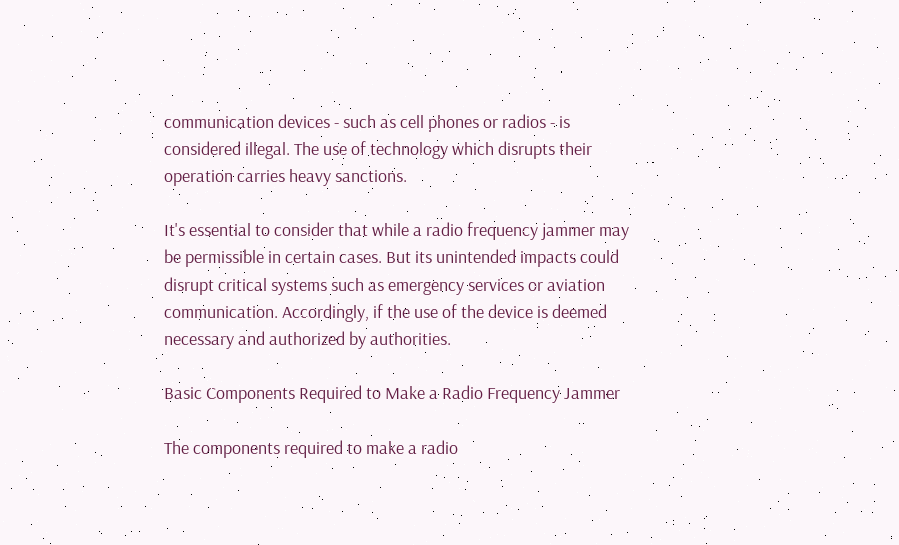communication devices - such as cell phones or radios - is considered illegal. The use of technology which disrupts their operation carries heavy sanctions.

It's essential to consider that while a radio frequency jammer may be permissible in certain cases. But its unintended impacts could disrupt critical systems such as emergency services or aviation communication. Accordingly, if the use of the device is deemed necessary and authorized by authorities.

Basic Components Required to Make a Radio Frequency Jammer

The components required to make a radio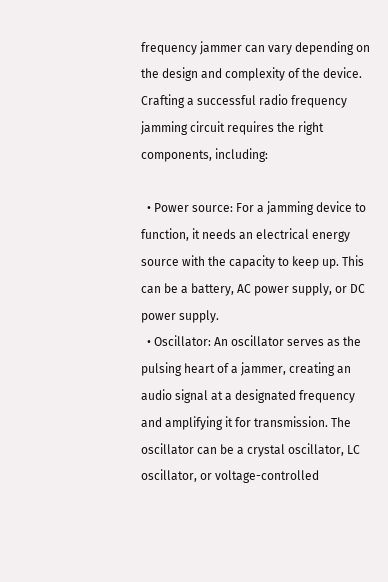frequency jammer can vary depending on the design and complexity of the device. Crafting a successful radio frequency jamming circuit requires the right components, including:

  • Power source: For a jamming device to function, it needs an electrical energy source with the capacity to keep up. This can be a battery, AC power supply, or DC power supply.
  • Oscillator: An oscillator serves as the pulsing heart of a jammer, creating an audio signal at a designated frequency and amplifying it for transmission. The oscillator can be a crystal oscillator, LC oscillator, or voltage-controlled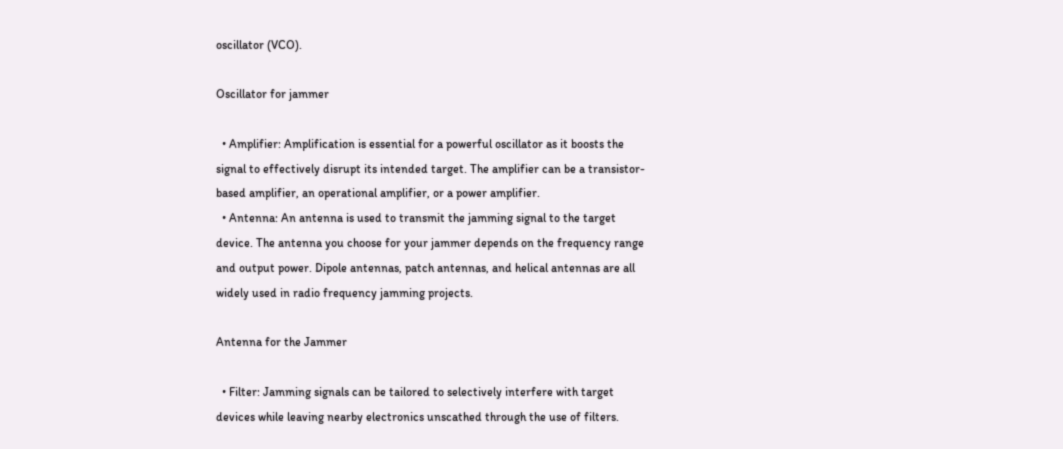oscillator (VCO).

Oscillator for jammer

  • Amplifier: Amplification is essential for a powerful oscillator as it boosts the signal to effectively disrupt its intended target. The amplifier can be a transistor-based amplifier, an operational amplifier, or a power amplifier.
  • Antenna: An antenna is used to transmit the jamming signal to the target device. The antenna you choose for your jammer depends on the frequency range and output power. Dipole antennas, patch antennas, and helical antennas are all widely used in radio frequency jamming projects.

Antenna for the Jammer

  • Filter: Jamming signals can be tailored to selectively interfere with target devices while leaving nearby electronics unscathed through the use of filters.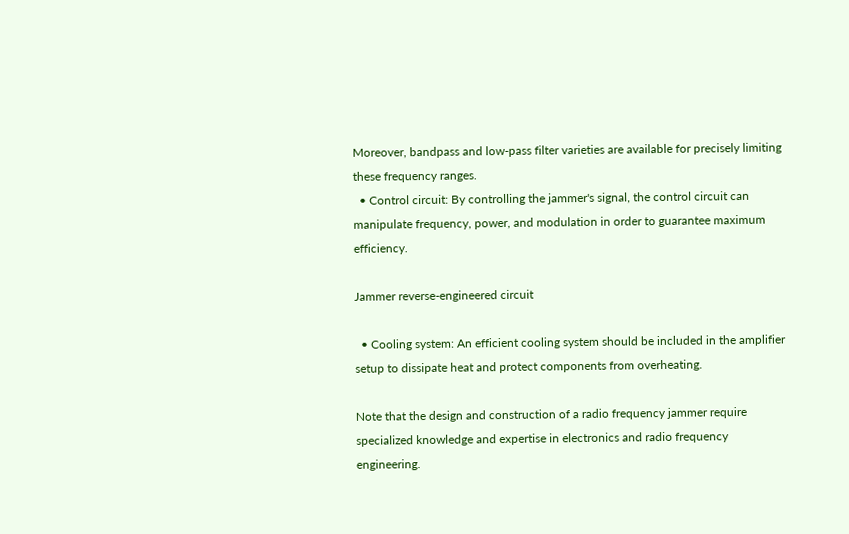Moreover, bandpass and low-pass filter varieties are available for precisely limiting these frequency ranges.
  • Control circuit: By controlling the jammer's signal, the control circuit can manipulate frequency, power, and modulation in order to guarantee maximum efficiency.

Jammer reverse-engineered circuit

  • Cooling system: An efficient cooling system should be included in the amplifier setup to dissipate heat and protect components from overheating.

Note that the design and construction of a radio frequency jammer require specialized knowledge and expertise in electronics and radio frequency engineering.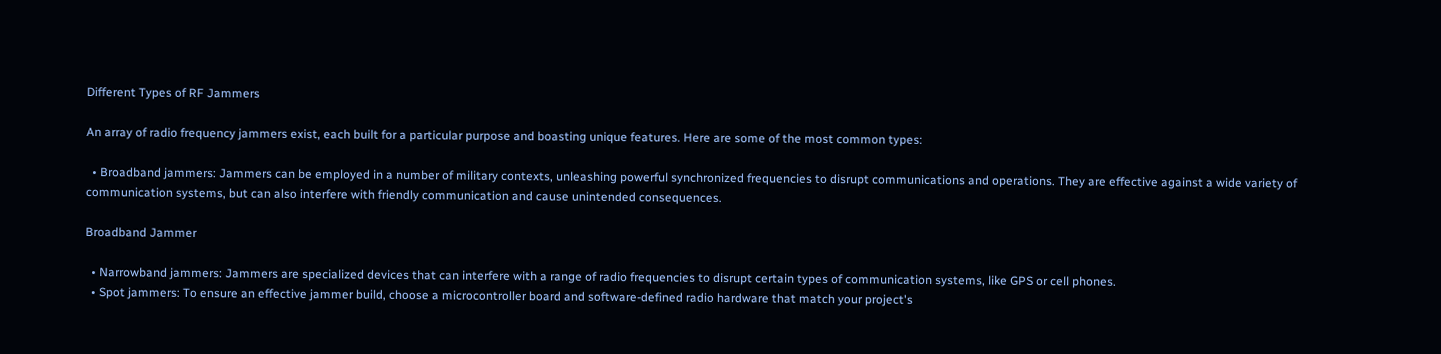Different Types of RF Jammers

An array of radio frequency jammers exist, each built for a particular purpose and boasting unique features. Here are some of the most common types:

  • Broadband jammers: Jammers can be employed in a number of military contexts, unleashing powerful synchronized frequencies to disrupt communications and operations. They are effective against a wide variety of communication systems, but can also interfere with friendly communication and cause unintended consequences.

Broadband Jammer

  • Narrowband jammers: Jammers are specialized devices that can interfere with a range of radio frequencies to disrupt certain types of communication systems, like GPS or cell phones.
  • Spot jammers: To ensure an effective jammer build, choose a microcontroller board and software-defined radio hardware that match your project's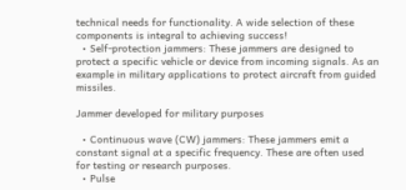technical needs for functionality. A wide selection of these components is integral to achieving success!
  • Self-protection jammers: These jammers are designed to protect a specific vehicle or device from incoming signals. As an example in military applications to protect aircraft from guided missiles.

Jammer developed for military purposes

  • Continuous wave (CW) jammers: These jammers emit a constant signal at a specific frequency. These are often used for testing or research purposes.
  • Pulse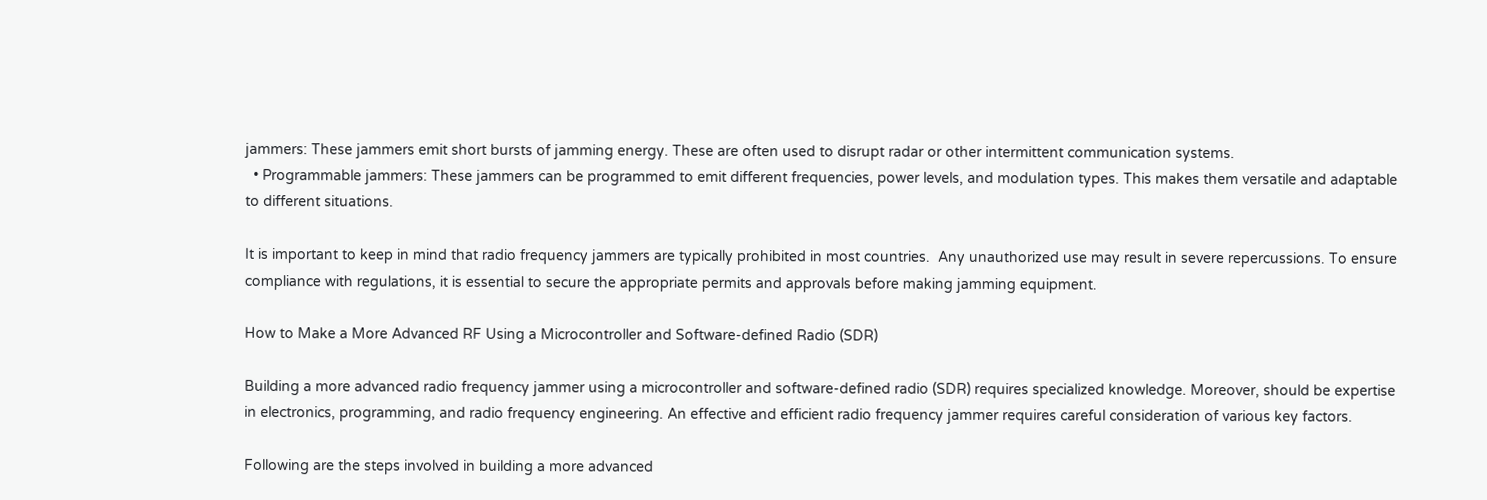jammers: These jammers emit short bursts of jamming energy. These are often used to disrupt radar or other intermittent communication systems.
  • Programmable jammers: These jammers can be programmed to emit different frequencies, power levels, and modulation types. This makes them versatile and adaptable to different situations.

It is important to keep in mind that radio frequency jammers are typically prohibited in most countries.  Any unauthorized use may result in severe repercussions. To ensure compliance with regulations, it is essential to secure the appropriate permits and approvals before making jamming equipment.

How to Make a More Advanced RF Using a Microcontroller and Software-defined Radio (SDR)

Building a more advanced radio frequency jammer using a microcontroller and software-defined radio (SDR) requires specialized knowledge. Moreover, should be expertise in electronics, programming, and radio frequency engineering. An effective and efficient radio frequency jammer requires careful consideration of various key factors.

Following are the steps involved in building a more advanced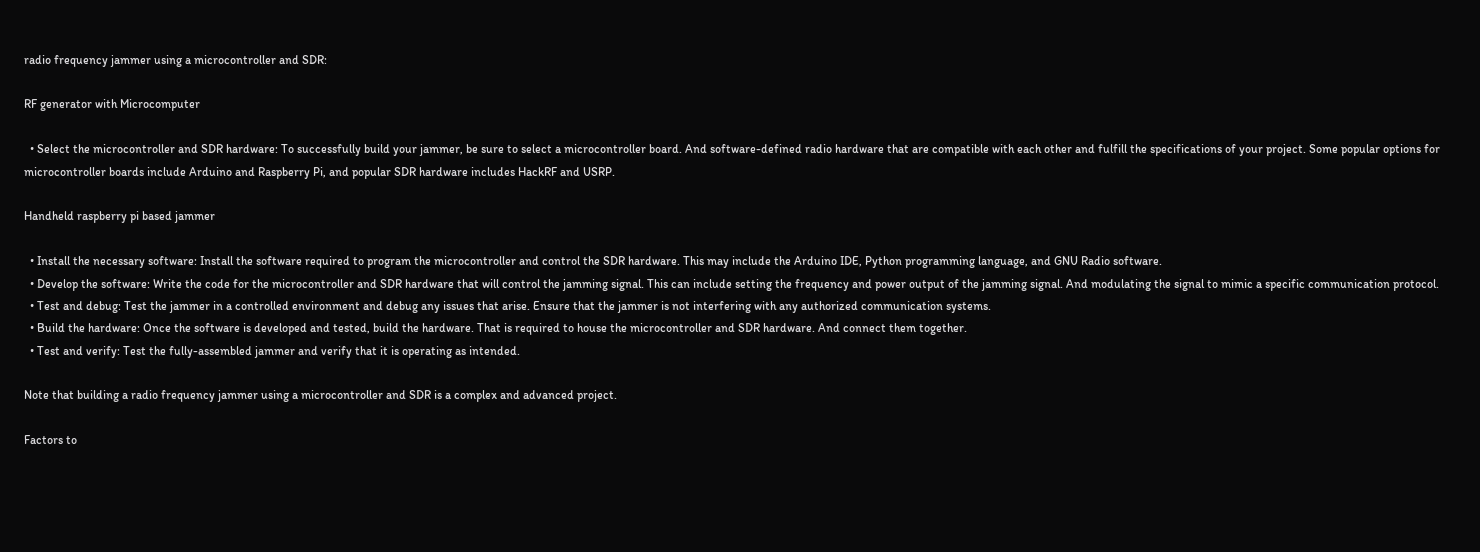radio frequency jammer using a microcontroller and SDR:

RF generator with Microcomputer

  • Select the microcontroller and SDR hardware: To successfully build your jammer, be sure to select a microcontroller board. And software-defined radio hardware that are compatible with each other and fulfill the specifications of your project. Some popular options for microcontroller boards include Arduino and Raspberry Pi, and popular SDR hardware includes HackRF and USRP.

Handheld raspberry pi based jammer

  • Install the necessary software: Install the software required to program the microcontroller and control the SDR hardware. This may include the Arduino IDE, Python programming language, and GNU Radio software.
  • Develop the software: Write the code for the microcontroller and SDR hardware that will control the jamming signal. This can include setting the frequency and power output of the jamming signal. And modulating the signal to mimic a specific communication protocol.
  • Test and debug: Test the jammer in a controlled environment and debug any issues that arise. Ensure that the jammer is not interfering with any authorized communication systems.
  • Build the hardware: Once the software is developed and tested, build the hardware. That is required to house the microcontroller and SDR hardware. And connect them together.
  • Test and verify: Test the fully-assembled jammer and verify that it is operating as intended.

Note that building a radio frequency jammer using a microcontroller and SDR is a complex and advanced project.

Factors to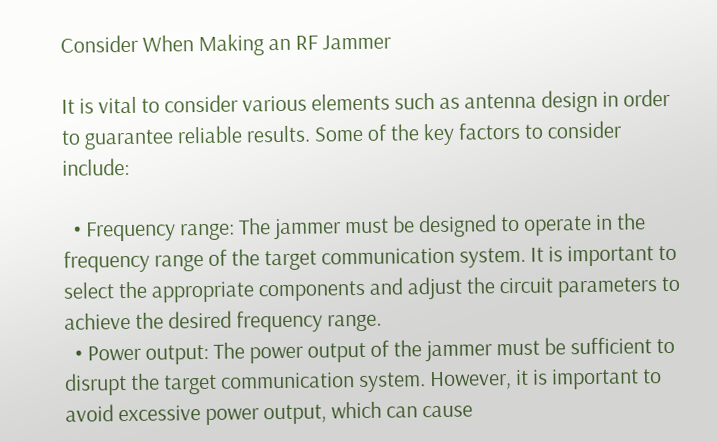Consider When Making an RF Jammer

It is vital to consider various elements such as antenna design in order to guarantee reliable results. Some of the key factors to consider include:

  • Frequency range: The jammer must be designed to operate in the frequency range of the target communication system. It is important to select the appropriate components and adjust the circuit parameters to achieve the desired frequency range.
  • Power output: The power output of the jammer must be sufficient to disrupt the target communication system. However, it is important to avoid excessive power output, which can cause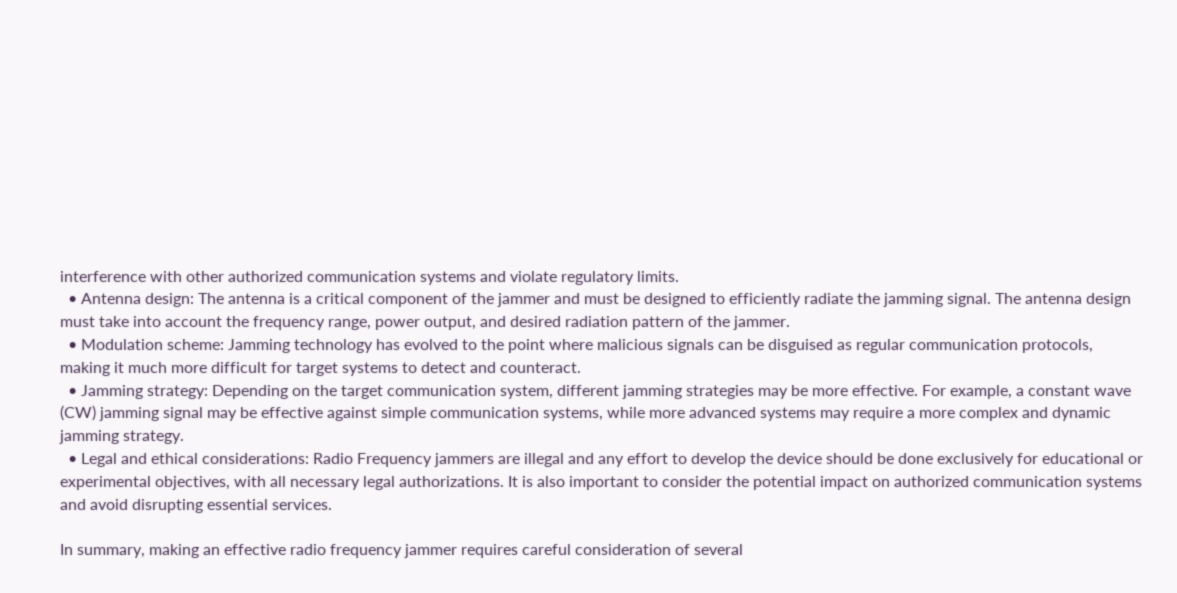interference with other authorized communication systems and violate regulatory limits.
  • Antenna design: The antenna is a critical component of the jammer and must be designed to efficiently radiate the jamming signal. The antenna design must take into account the frequency range, power output, and desired radiation pattern of the jammer.
  • Modulation scheme: Jamming technology has evolved to the point where malicious signals can be disguised as regular communication protocols, making it much more difficult for target systems to detect and counteract.
  • Jamming strategy: Depending on the target communication system, different jamming strategies may be more effective. For example, a constant wave (CW) jamming signal may be effective against simple communication systems, while more advanced systems may require a more complex and dynamic jamming strategy.
  • Legal and ethical considerations: Radio Frequency jammers are illegal and any effort to develop the device should be done exclusively for educational or experimental objectives, with all necessary legal authorizations. It is also important to consider the potential impact on authorized communication systems and avoid disrupting essential services.

In summary, making an effective radio frequency jammer requires careful consideration of several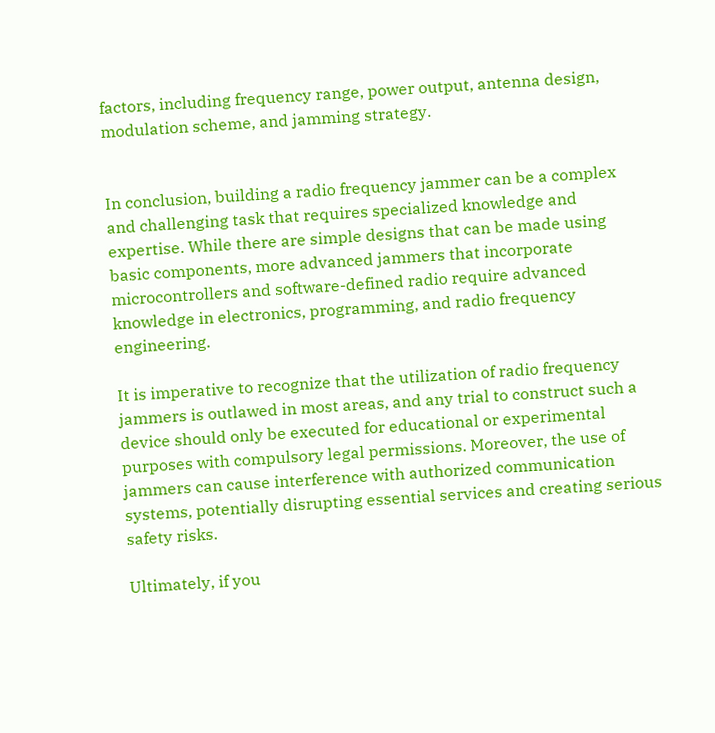factors, including frequency range, power output, antenna design, modulation scheme, and jamming strategy.


In conclusion, building a radio frequency jammer can be a complex and challenging task that requires specialized knowledge and expertise. While there are simple designs that can be made using basic components, more advanced jammers that incorporate microcontrollers and software-defined radio require advanced knowledge in electronics, programming, and radio frequency engineering.

It is imperative to recognize that the utilization of radio frequency jammers is outlawed in most areas, and any trial to construct such a device should only be executed for educational or experimental purposes with compulsory legal permissions. Moreover, the use of jammers can cause interference with authorized communication systems, potentially disrupting essential services and creating serious safety risks.

Ultimately, if you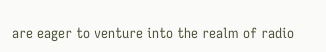are eager to venture into the realm of radio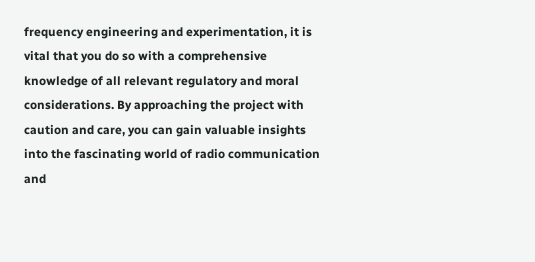frequency engineering and experimentation, it is vital that you do so with a comprehensive knowledge of all relevant regulatory and moral considerations. By approaching the project with caution and care, you can gain valuable insights into the fascinating world of radio communication and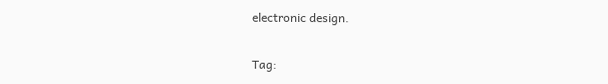electronic design.

Tag: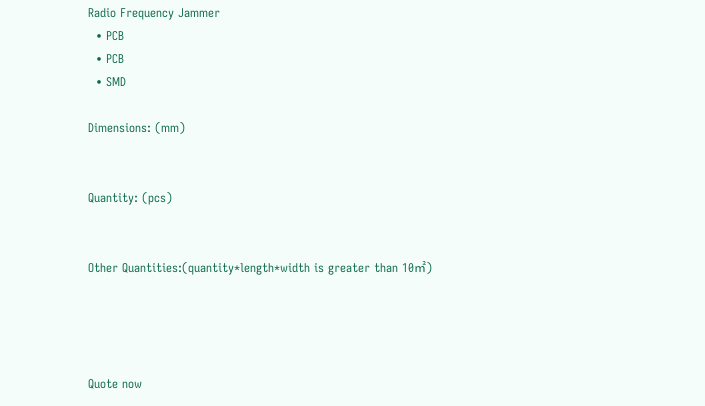Radio Frequency Jammer
  • PCB
  • PCB
  • SMD

Dimensions: (mm)


Quantity: (pcs)


Other Quantities:(quantity*length*width is greater than 10㎡)




Quote now